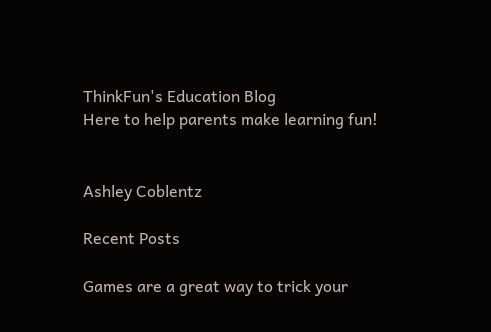ThinkFun's Education Blog
Here to help parents make learning fun!


Ashley Coblentz

Recent Posts

Games are a great way to trick your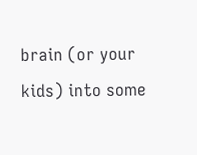brain (or your kids) into some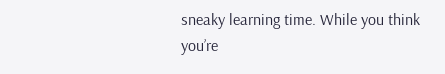sneaky learning time. While you think you’re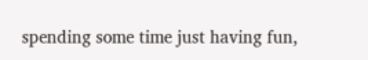spending some time just having fun,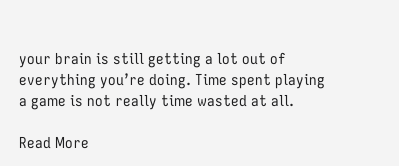your brain is still getting a lot out of everything you’re doing. Time spent playing a game is not really time wasted at all.

Read More